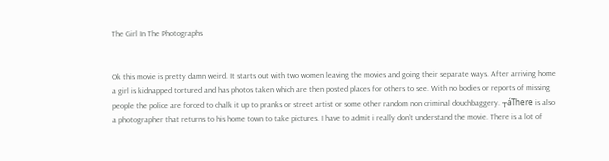The Girl In The Photographs


Ok this movie is pretty damn weird. It starts out with two women leaving the movies and going their separate ways. After arriving home a girl is kidnapped tortured and has photos taken which are then posted places for others to see. With no bodies or reports of missing people the police are forced to chalk it up to pranks or street artist or some other random non criminal douchbaggery. ┬áThere is also a photographer that returns to his home town to take pictures. I have to admit i really don’t understand the movie. There is a lot of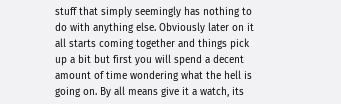stuff that simply seemingly has nothing to do with anything else. Obviously later on it all starts coming together and things pick up a bit but first you will spend a decent amount of time wondering what the hell is going on. By all means give it a watch, its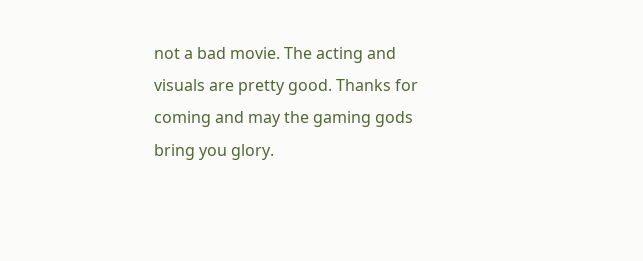not a bad movie. The acting and visuals are pretty good. Thanks for coming and may the gaming gods bring you glory.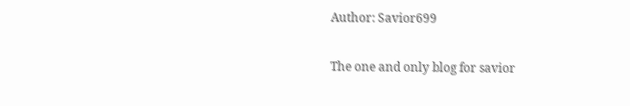Author: Savior699

The one and only blog for savior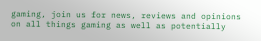gaming, join us for news, reviews and opinions on all things gaming as well as potentially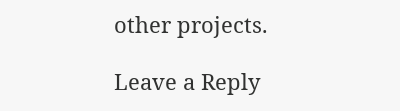other projects.

Leave a Reply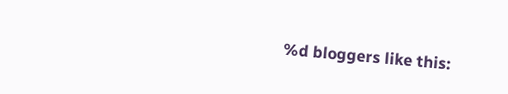%d bloggers like this: